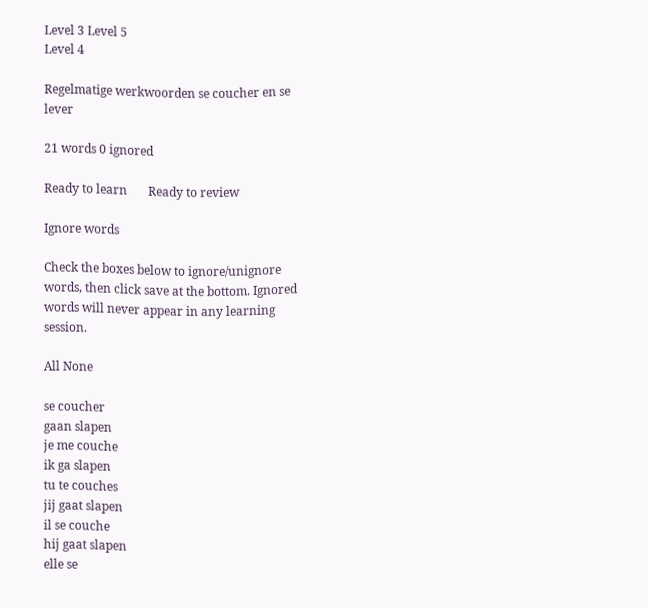Level 3 Level 5
Level 4

Regelmatige werkwoorden se coucher en se lever

21 words 0 ignored

Ready to learn       Ready to review

Ignore words

Check the boxes below to ignore/unignore words, then click save at the bottom. Ignored words will never appear in any learning session.

All None

se coucher
gaan slapen
je me couche
ik ga slapen
tu te couches
jij gaat slapen
il se couche
hij gaat slapen
elle se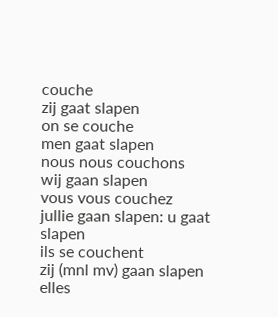couche
zij gaat slapen
on se couche
men gaat slapen
nous nous couchons
wij gaan slapen
vous vous couchez
jullie gaan slapen: u gaat slapen
ils se couchent
zij (mnl mv) gaan slapen
elles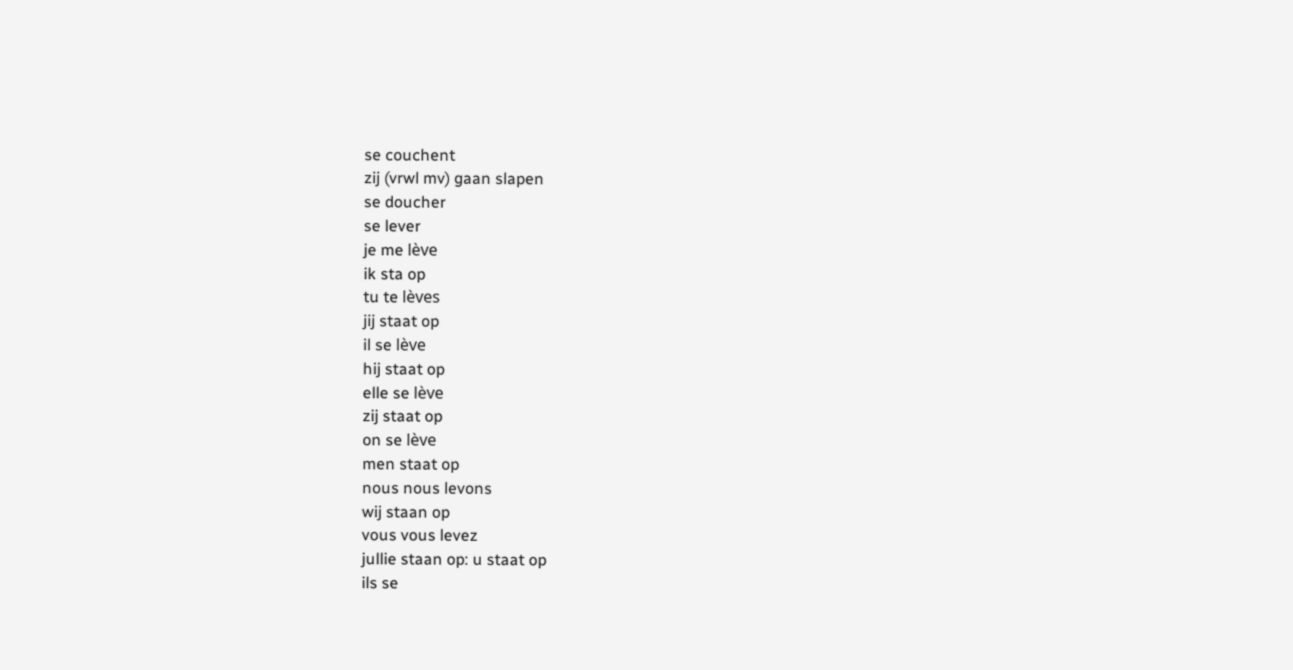se couchent
zij (vrwl mv) gaan slapen
se doucher
se lever
je me lève
ik sta op
tu te lèves
jij staat op
il se lève
hij staat op
elle se lève
zij staat op
on se lève
men staat op
nous nous levons
wij staan op
vous vous levez
jullie staan op: u staat op
ils se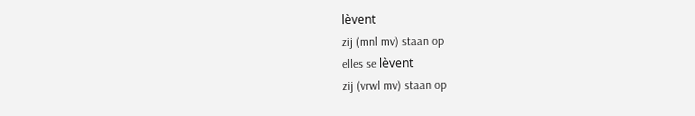lèvent
zij (mnl mv) staan op
elles se lèvent
zij (vrwl mv) staan op